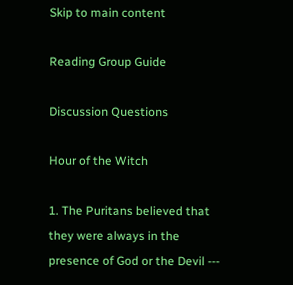Skip to main content

Reading Group Guide

Discussion Questions

Hour of the Witch

1. The Puritans believed that they were always in the presence of God or the Devil ---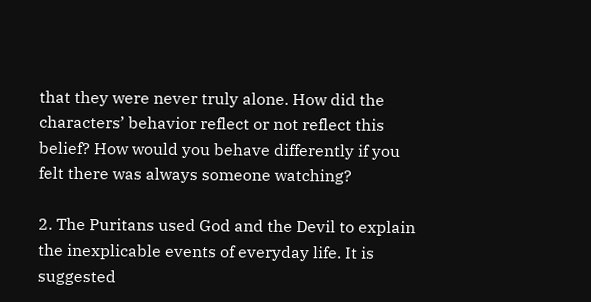that they were never truly alone. How did the characters’ behavior reflect or not reflect this belief? How would you behave differently if you felt there was always someone watching?

2. The Puritans used God and the Devil to explain the inexplicable events of everyday life. It is suggested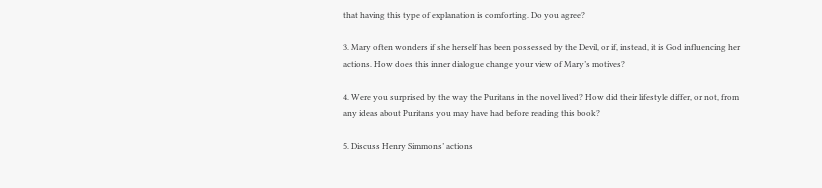that having this type of explanation is comforting. Do you agree?

3. Mary often wonders if she herself has been possessed by the Devil, or if, instead, it is God influencing her actions. How does this inner dialogue change your view of Mary’s motives?

4. Were you surprised by the way the Puritans in the novel lived? How did their lifestyle differ, or not, from any ideas about Puritans you may have had before reading this book?

5. Discuss Henry Simmons’ actions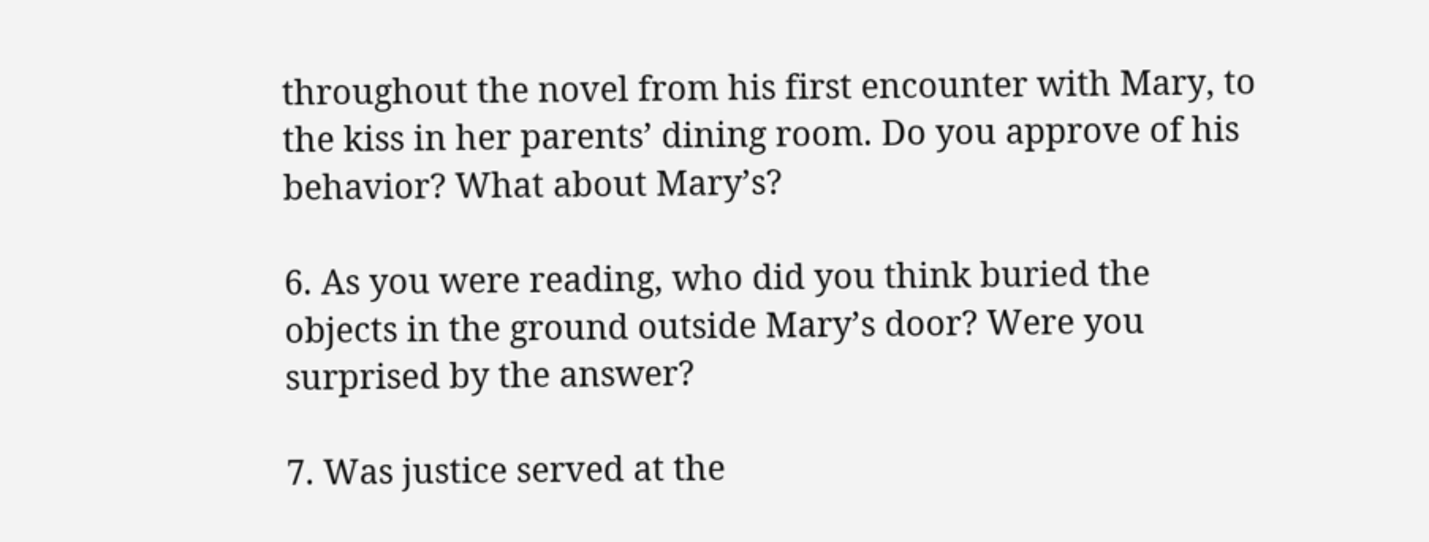throughout the novel from his first encounter with Mary, to the kiss in her parents’ dining room. Do you approve of his behavior? What about Mary’s?

6. As you were reading, who did you think buried the objects in the ground outside Mary’s door? Were you surprised by the answer?

7. Was justice served at the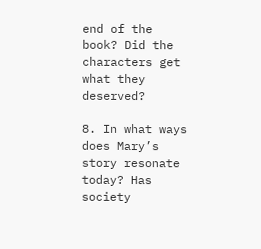end of the book? Did the characters get what they deserved?

8. In what ways does Mary’s story resonate today? Has society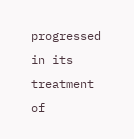progressed in its treatment of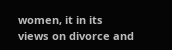women, it in its views on divorce and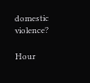domestic violence?

Hour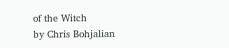of the Witch
by Chris Bohjalian